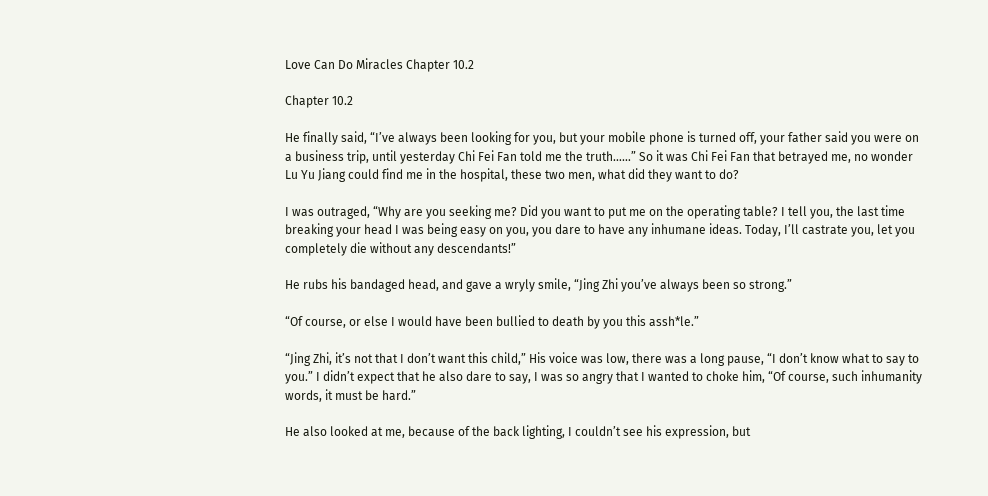Love Can Do Miracles Chapter 10.2

Chapter 10.2

He finally said, “I’ve always been looking for you, but your mobile phone is turned off, your father said you were on a business trip, until yesterday Chi Fei Fan told me the truth……” So it was Chi Fei Fan that betrayed me, no wonder Lu Yu Jiang could find me in the hospital, these two men, what did they want to do?

I was outraged, “Why are you seeking me? Did you want to put me on the operating table? I tell you, the last time breaking your head I was being easy on you, you dare to have any inhumane ideas. Today, I’ll castrate you, let you completely die without any descendants!”

He rubs his bandaged head, and gave a wryly smile, “Jing Zhi you’ve always been so strong.”

“Of course, or else I would have been bullied to death by you this assh*le.”

“Jing Zhi, it’s not that I don’t want this child,” His voice was low, there was a long pause, “I don’t know what to say to you.” I didn’t expect that he also dare to say, I was so angry that I wanted to choke him, “Of course, such inhumanity words, it must be hard.”

He also looked at me, because of the back lighting, I couldn’t see his expression, but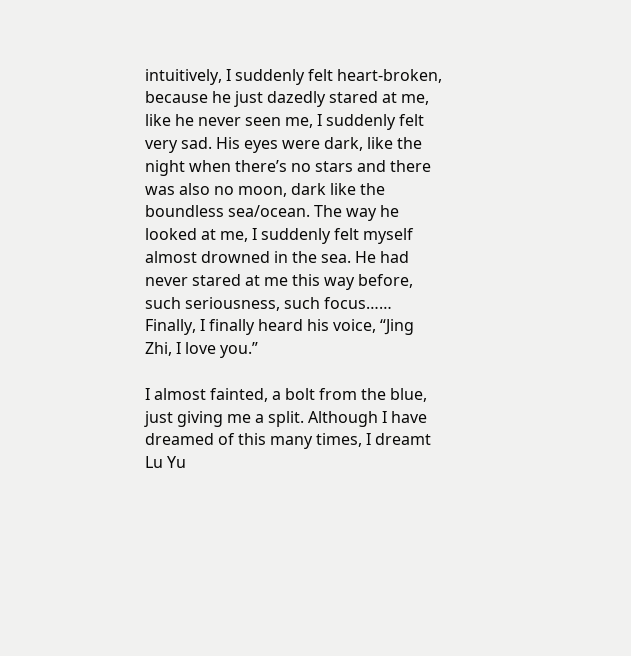intuitively, I suddenly felt heart-broken, because he just dazedly stared at me, like he never seen me, I suddenly felt very sad. His eyes were dark, like the night when there’s no stars and there was also no moon, dark like the boundless sea/ocean. The way he looked at me, I suddenly felt myself almost drowned in the sea. He had never stared at me this way before, such seriousness, such focus…… Finally, I finally heard his voice, “Jing Zhi, I love you.”

I almost fainted, a bolt from the blue, just giving me a split. Although I have dreamed of this many times, I dreamt Lu Yu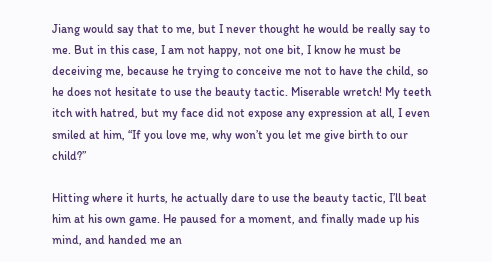Jiang would say that to me, but I never thought he would be really say to me. But in this case, I am not happy, not one bit, I know he must be deceiving me, because he trying to conceive me not to have the child, so he does not hesitate to use the beauty tactic. Miserable wretch! My teeth itch with hatred, but my face did not expose any expression at all, I even smiled at him, “If you love me, why won’t you let me give birth to our child?”

Hitting where it hurts, he actually dare to use the beauty tactic, I’ll beat him at his own game. He paused for a moment, and finally made up his mind, and handed me an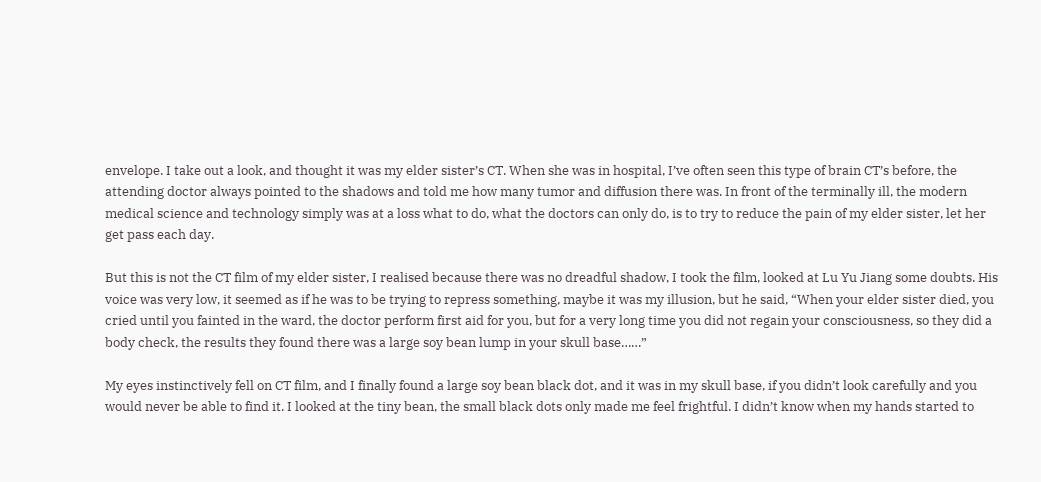envelope. I take out a look, and thought it was my elder sister’s CT. When she was in hospital, I’ve often seen this type of brain CT’s before, the attending doctor always pointed to the shadows and told me how many tumor and diffusion there was. In front of the terminally ill, the modern medical science and technology simply was at a loss what to do, what the doctors can only do, is to try to reduce the pain of my elder sister, let her get pass each day.

But this is not the CT film of my elder sister, I realised because there was no dreadful shadow, I took the film, looked at Lu Yu Jiang some doubts. His voice was very low, it seemed as if he was to be trying to repress something, maybe it was my illusion, but he said, “When your elder sister died, you cried until you fainted in the ward, the doctor perform first aid for you, but for a very long time you did not regain your consciousness, so they did a body check, the results they found there was a large soy bean lump in your skull base……”

My eyes instinctively fell on CT film, and I finally found a large soy bean black dot, and it was in my skull base, if you didn’t look carefully and you would never be able to find it. I looked at the tiny bean, the small black dots only made me feel frightful. I didn’t know when my hands started to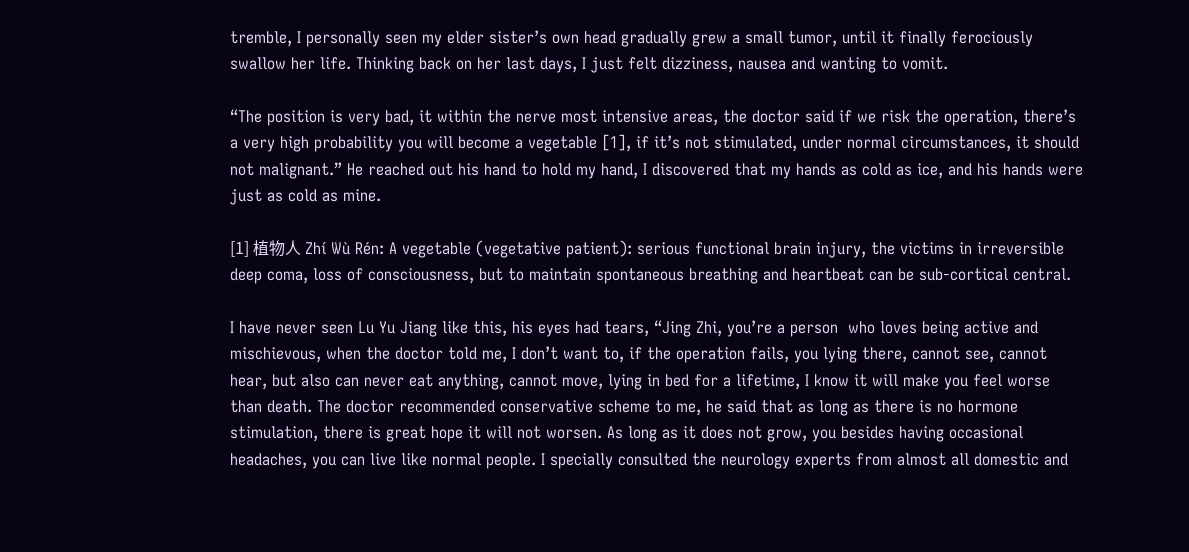tremble, I personally seen my elder sister’s own head gradually grew a small tumor, until it finally ferociously swallow her life. Thinking back on her last days, I just felt dizziness, nausea and wanting to vomit.

“The position is very bad, it within the nerve most intensive areas, the doctor said if we risk the operation, there’s a very high probability you will become a vegetable [1], if it’s not stimulated, under normal circumstances, it should not malignant.” He reached out his hand to hold my hand, I discovered that my hands as cold as ice, and his hands were just as cold as mine.

[1] 植物人 Zhí Wù Rén: A vegetable (vegetative patient): serious functional brain injury, the victims in irreversible deep coma, loss of consciousness, but to maintain spontaneous breathing and heartbeat can be sub-cortical central.

I have never seen Lu Yu Jiang like this, his eyes had tears, “Jing Zhi, you’re a person  who loves being active and mischievous, when the doctor told me, I don’t want to, if the operation fails, you lying there, cannot see, cannot hear, but also can never eat anything, cannot move, lying in bed for a lifetime, I know it will make you feel worse than death. The doctor recommended conservative scheme to me, he said that as long as there is no hormone stimulation, there is great hope it will not worsen. As long as it does not grow, you besides having occasional headaches, you can live like normal people. I specially consulted the neurology experts from almost all domestic and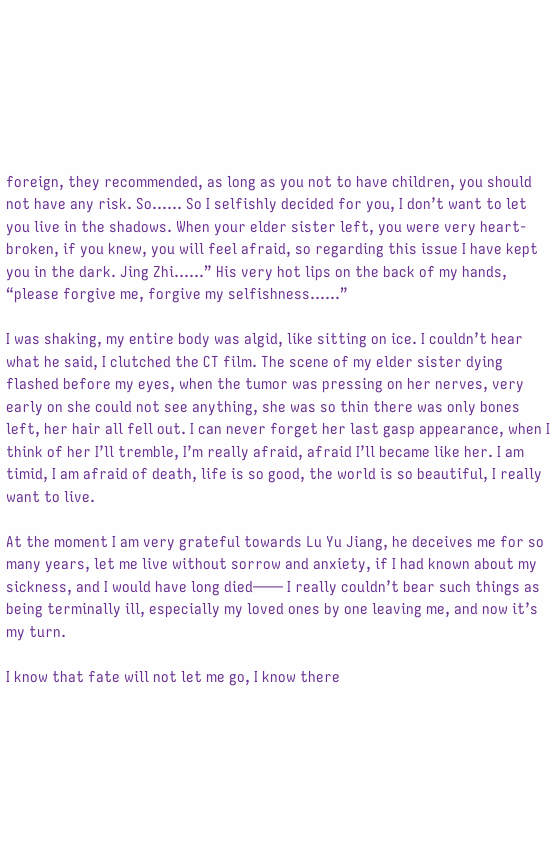foreign, they recommended, as long as you not to have children, you should not have any risk. So…… So I selfishly decided for you, I don’t want to let you live in the shadows. When your elder sister left, you were very heart-broken, if you knew, you will feel afraid, so regarding this issue I have kept you in the dark. Jing Zhi……” His very hot lips on the back of my hands, “please forgive me, forgive my selfishness……”

I was shaking, my entire body was algid, like sitting on ice. I couldn’t hear what he said, I clutched the CT film. The scene of my elder sister dying flashed before my eyes, when the tumor was pressing on her nerves, very early on she could not see anything, she was so thin there was only bones left, her hair all fell out. I can never forget her last gasp appearance, when I think of her I’ll tremble, I’m really afraid, afraid I’ll became like her. I am timid, I am afraid of death, life is so good, the world is so beautiful, I really want to live.

At the moment I am very grateful towards Lu Yu Jiang, he deceives me for so many years, let me live without sorrow and anxiety, if I had known about my sickness, and I would have long died—— I really couldn’t bear such things as being terminally ill, especially my loved ones by one leaving me, and now it’s my turn.

I know that fate will not let me go, I know there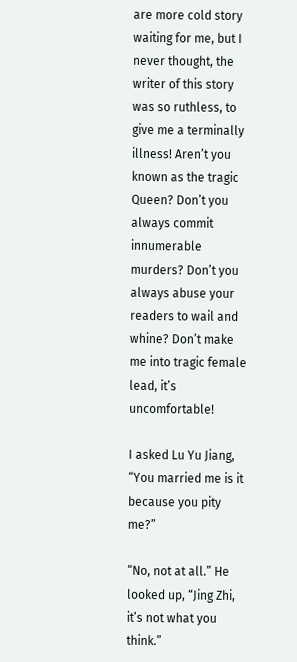are more cold story waiting for me, but I never thought, the writer of this story was so ruthless, to give me a terminally illness! Aren’t you known as the tragic Queen? Don’t you always commit innumerable murders? Don’t you always abuse your readers to wail and whine? Don’t make me into tragic female lead, it’s uncomfortable!

I asked Lu Yu Jiang, “You married me is it because you pity me?”

“No, not at all.” He looked up, “Jing Zhi, it’s not what you think.”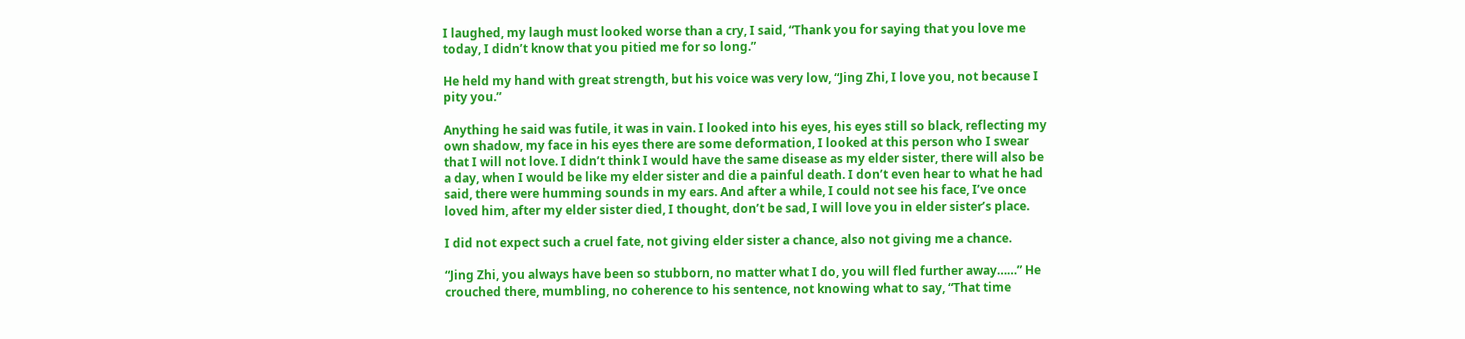I laughed, my laugh must looked worse than a cry, I said, “Thank you for saying that you love me today, I didn’t know that you pitied me for so long.”

He held my hand with great strength, but his voice was very low, “Jing Zhi, I love you, not because I pity you.”

Anything he said was futile, it was in vain. I looked into his eyes, his eyes still so black, reflecting my own shadow, my face in his eyes there are some deformation, I looked at this person who I swear that I will not love. I didn’t think I would have the same disease as my elder sister, there will also be a day, when I would be like my elder sister and die a painful death. I don’t even hear to what he had said, there were humming sounds in my ears. And after a while, I could not see his face, I’ve once loved him, after my elder sister died, I thought, don’t be sad, I will love you in elder sister’s place.

I did not expect such a cruel fate, not giving elder sister a chance, also not giving me a chance.

“Jing Zhi, you always have been so stubborn, no matter what I do, you will fled further away……” He crouched there, mumbling, no coherence to his sentence, not knowing what to say, “That time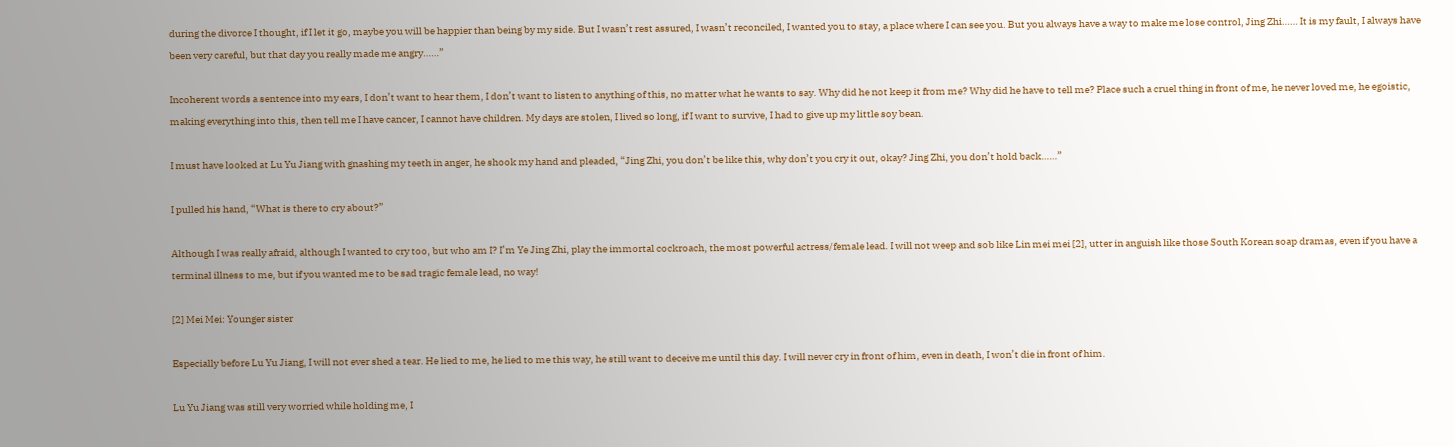during the divorce I thought, if I let it go, maybe you will be happier than being by my side. But I wasn’t rest assured, I wasn’t reconciled, I wanted you to stay, a place where I can see you. But you always have a way to make me lose control, Jing Zhi…… It is my fault, I always have been very careful, but that day you really made me angry……”

Incoherent words a sentence into my ears, I don’t want to hear them, I don’t want to listen to anything of this, no matter what he wants to say. Why did he not keep it from me? Why did he have to tell me? Place such a cruel thing in front of me, he never loved me, he egoistic, making everything into this, then tell me I have cancer, I cannot have children. My days are stolen, I lived so long, if I want to survive, I had to give up my little soy bean.

I must have looked at Lu Yu Jiang with gnashing my teeth in anger, he shook my hand and pleaded, “Jing Zhi, you don’t be like this, why don’t you cry it out, okay? Jing Zhi, you don’t hold back……”

I pulled his hand, “What is there to cry about?”

Although I was really afraid, although I wanted to cry too, but who am I? I’m Ye Jing Zhi, play the immortal cockroach, the most powerful actress/female lead. I will not weep and sob like Lin mei mei [2], utter in anguish like those South Korean soap dramas, even if you have a terminal illness to me, but if you wanted me to be sad tragic female lead, no way!

[2] Mei Mei: Younger sister

Especially before Lu Yu Jiang, I will not ever shed a tear. He lied to me, he lied to me this way, he still want to deceive me until this day. I will never cry in front of him, even in death, I won’t die in front of him.

Lu Yu Jiang was still very worried while holding me, I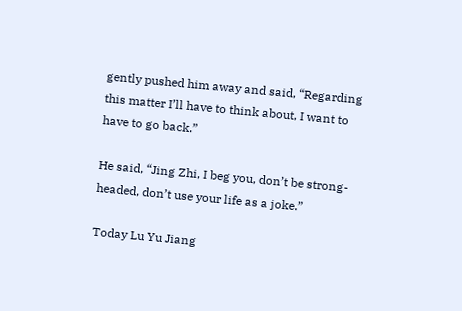gently pushed him away and said, “Regarding this matter I’ll have to think about, I want to have to go back.”

He said, “Jing Zhi, I beg you, don’t be strong-headed, don’t use your life as a joke.”

Today Lu Yu Jiang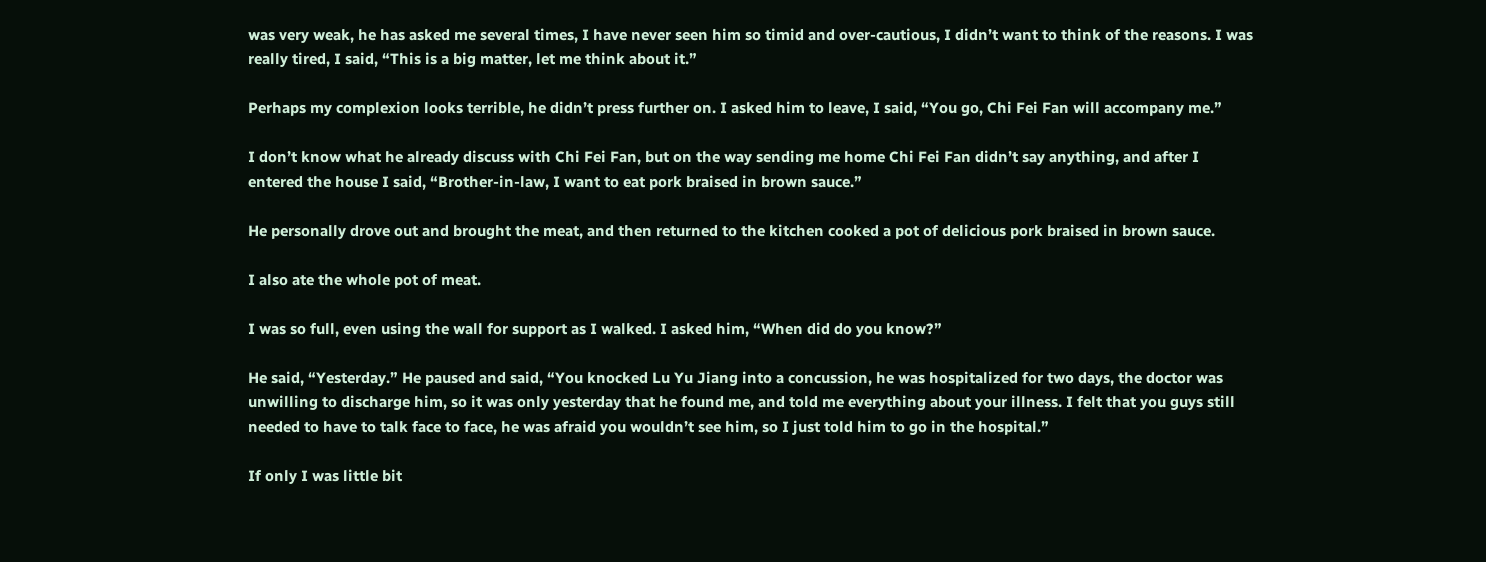was very weak, he has asked me several times, I have never seen him so timid and over-cautious, I didn’t want to think of the reasons. I was really tired, I said, “This is a big matter, let me think about it.”

Perhaps my complexion looks terrible, he didn’t press further on. I asked him to leave, I said, “You go, Chi Fei Fan will accompany me.”

I don’t know what he already discuss with Chi Fei Fan, but on the way sending me home Chi Fei Fan didn’t say anything, and after I entered the house I said, “Brother-in-law, I want to eat pork braised in brown sauce.”

He personally drove out and brought the meat, and then returned to the kitchen cooked a pot of delicious pork braised in brown sauce.

I also ate the whole pot of meat.

I was so full, even using the wall for support as I walked. I asked him, “When did do you know?”

He said, “Yesterday.” He paused and said, “You knocked Lu Yu Jiang into a concussion, he was hospitalized for two days, the doctor was unwilling to discharge him, so it was only yesterday that he found me, and told me everything about your illness. I felt that you guys still needed to have to talk face to face, he was afraid you wouldn’t see him, so I just told him to go in the hospital.”

If only I was little bit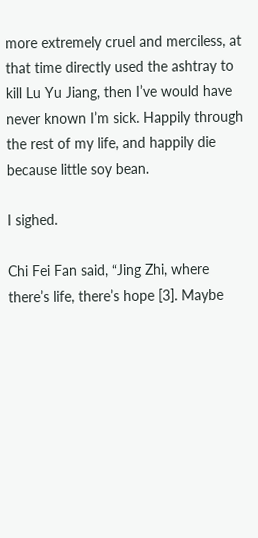more extremely cruel and merciless, at that time directly used the ashtray to kill Lu Yu Jiang, then I’ve would have never known I’m sick. Happily through the rest of my life, and happily die because little soy bean.

I sighed.

Chi Fei Fan said, “Jing Zhi, where there’s life, there’s hope [3]. Maybe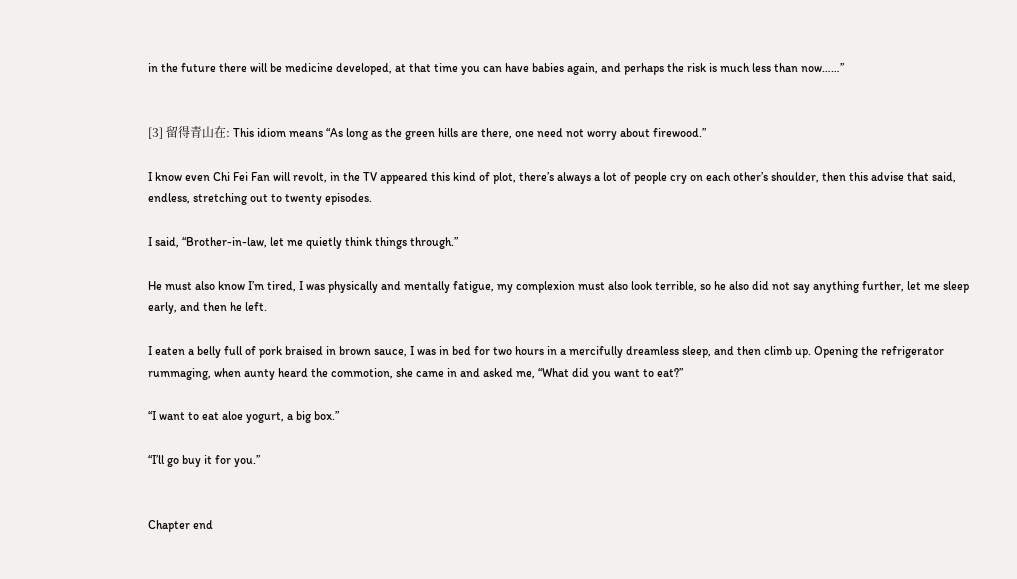in the future there will be medicine developed, at that time you can have babies again, and perhaps the risk is much less than now……”


[3] 留得青山在: This idiom means “As long as the green hills are there, one need not worry about firewood.”

I know even Chi Fei Fan will revolt, in the TV appeared this kind of plot, there’s always a lot of people cry on each other’s shoulder, then this advise that said, endless, stretching out to twenty episodes.

I said, “Brother-in-law, let me quietly think things through.”

He must also know I’m tired, I was physically and mentally fatigue, my complexion must also look terrible, so he also did not say anything further, let me sleep early, and then he left.

I eaten a belly full of pork braised in brown sauce, I was in bed for two hours in a mercifully dreamless sleep, and then climb up. Opening the refrigerator rummaging, when aunty heard the commotion, she came in and asked me, “What did you want to eat?”

“I want to eat aloe yogurt, a big box.”

“I’ll go buy it for you.”


Chapter end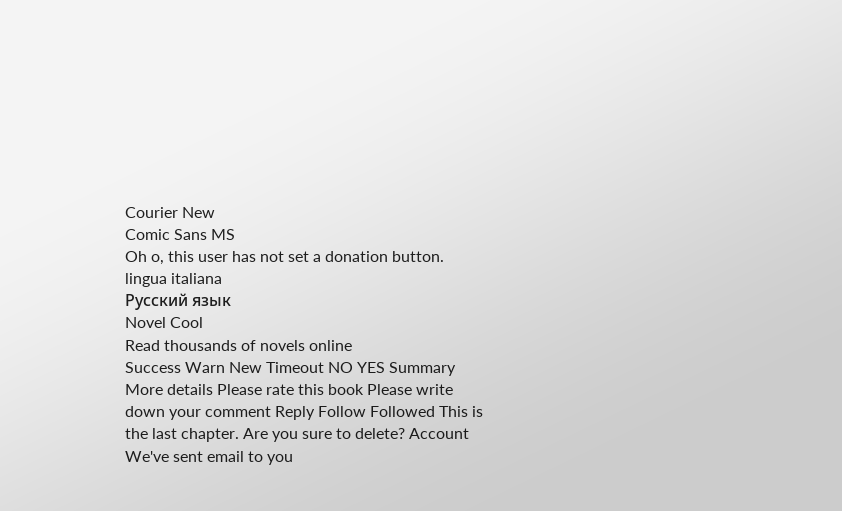Courier New
Comic Sans MS
Oh o, this user has not set a donation button.
lingua italiana
Русский язык
Novel Cool
Read thousands of novels online
Success Warn New Timeout NO YES Summary More details Please rate this book Please write down your comment Reply Follow Followed This is the last chapter. Are you sure to delete? Account We've sent email to you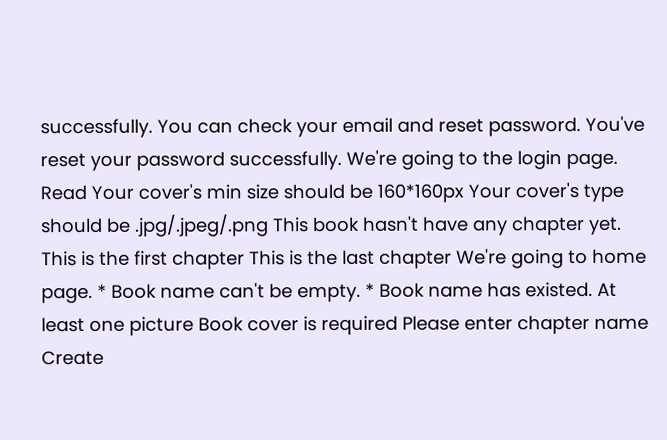successfully. You can check your email and reset password. You've reset your password successfully. We're going to the login page. Read Your cover's min size should be 160*160px Your cover's type should be .jpg/.jpeg/.png This book hasn't have any chapter yet. This is the first chapter This is the last chapter We're going to home page. * Book name can't be empty. * Book name has existed. At least one picture Book cover is required Please enter chapter name Create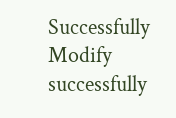Successfully Modify successfully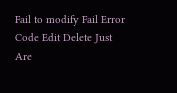Fail to modify Fail Error Code Edit Delete Just Are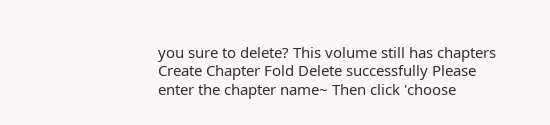you sure to delete? This volume still has chapters Create Chapter Fold Delete successfully Please enter the chapter name~ Then click 'choose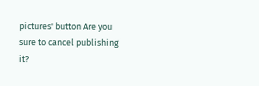pictures' button Are you sure to cancel publishing it?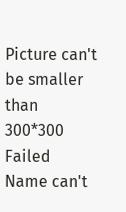Picture can't be smaller than 300*300 Failed Name can't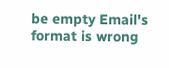be empty Email's format is wrong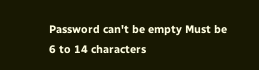Password can't be empty Must be 6 to 14 characters